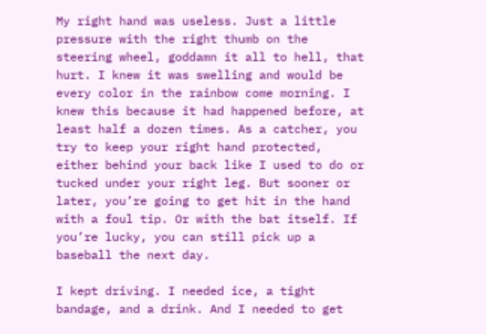My right hand was useless. Just a little pressure with the right thumb on the steering wheel, goddamn it all to hell, that hurt. I knew it was swelling and would be every color in the rainbow come morning. I knew this because it had happened before, at least half a dozen times. As a catcher, you try to keep your right hand protected, either behind your back like I used to do or tucked under your right leg. But sooner or later, you’re going to get hit in the hand with a foul tip. Or with the bat itself. If you’re lucky, you can still pick up a baseball the next day.

I kept driving. I needed ice, a tight bandage, and a drink. And I needed to get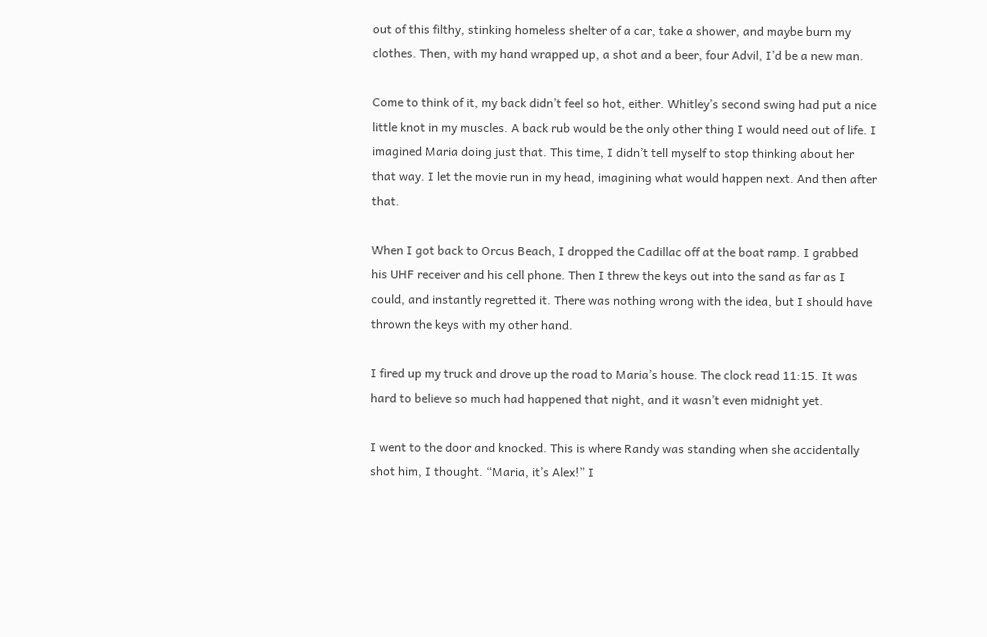out of this filthy, stinking homeless shelter of a car, take a shower, and maybe burn my clothes. Then, with my hand wrapped up, a shot and a beer, four Advil, I’d be a new man.

Come to think of it, my back didn’t feel so hot, either. Whitley’s second swing had put a nice little knot in my muscles. A back rub would be the only other thing I would need out of life. I imagined Maria doing just that. This time, I didn’t tell myself to stop thinking about her that way. I let the movie run in my head, imagining what would happen next. And then after that.

When I got back to Orcus Beach, I dropped the Cadillac off at the boat ramp. I grabbed his UHF receiver and his cell phone. Then I threw the keys out into the sand as far as I could, and instantly regretted it. There was nothing wrong with the idea, but I should have thrown the keys with my other hand.

I fired up my truck and drove up the road to Maria’s house. The clock read 11:15. It was hard to believe so much had happened that night, and it wasn’t even midnight yet.

I went to the door and knocked. This is where Randy was standing when she accidentally shot him, I thought. “Maria, it’s Alex!” I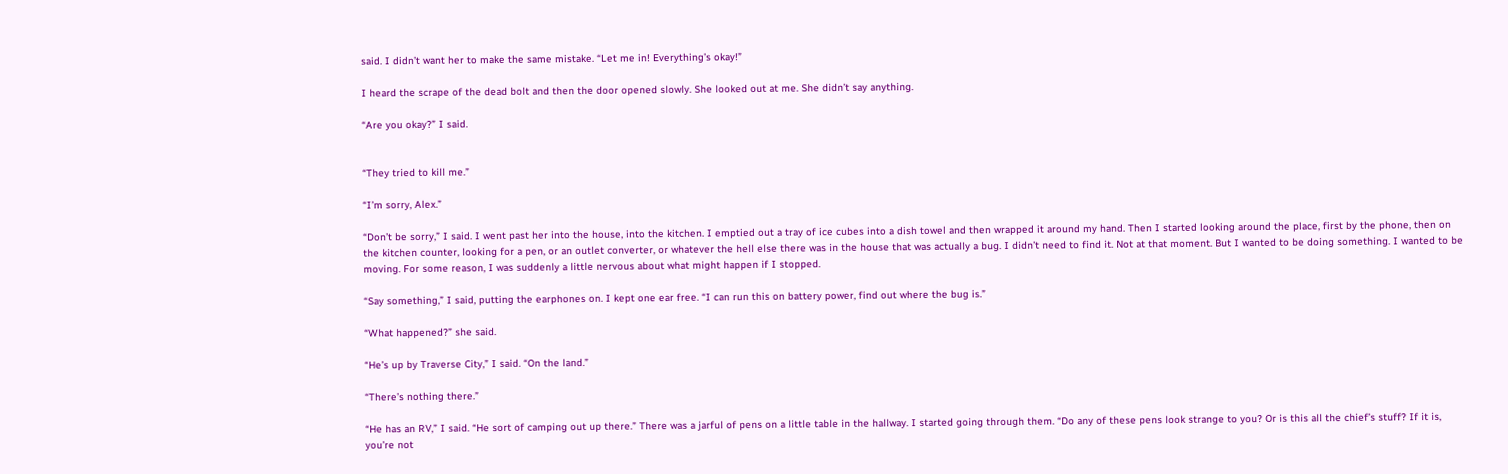said. I didn’t want her to make the same mistake. “Let me in! Everything’s okay!”

I heard the scrape of the dead bolt and then the door opened slowly. She looked out at me. She didn’t say anything.

“Are you okay?” I said.


“They tried to kill me.”

“I’m sorry, Alex.”

“Don’t be sorry,” I said. I went past her into the house, into the kitchen. I emptied out a tray of ice cubes into a dish towel and then wrapped it around my hand. Then I started looking around the place, first by the phone, then on the kitchen counter, looking for a pen, or an outlet converter, or whatever the hell else there was in the house that was actually a bug. I didn’t need to find it. Not at that moment. But I wanted to be doing something. I wanted to be moving. For some reason, I was suddenly a little nervous about what might happen if I stopped.

“Say something,” I said, putting the earphones on. I kept one ear free. “I can run this on battery power, find out where the bug is.”

“What happened?” she said.

“He’s up by Traverse City,” I said. “On the land.”

“There’s nothing there.”

“He has an RV,” I said. “He sort of camping out up there.” There was a jarful of pens on a little table in the hallway. I started going through them. “Do any of these pens look strange to you? Or is this all the chief’s stuff? If it is, you’re not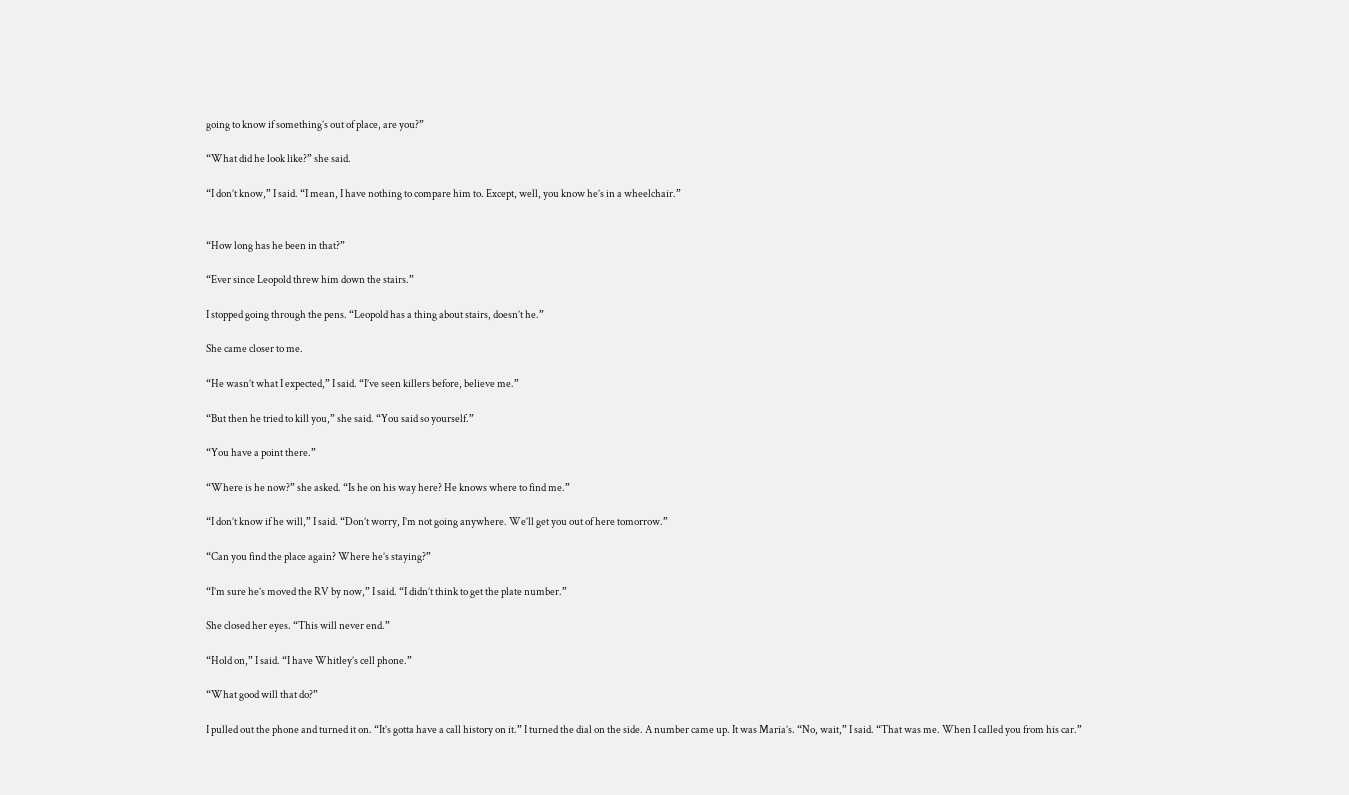going to know if something’s out of place, are you?”

“What did he look like?” she said.

“I don’t know,” I said. “I mean, I have nothing to compare him to. Except, well, you know he’s in a wheelchair.”


“How long has he been in that?”

“Ever since Leopold threw him down the stairs.”

I stopped going through the pens. “Leopold has a thing about stairs, doesn’t he.”

She came closer to me.

“He wasn’t what I expected,” I said. “I’ve seen killers before, believe me.”

“But then he tried to kill you,” she said. “You said so yourself.”

“You have a point there.”

“Where is he now?” she asked. “Is he on his way here? He knows where to find me.”

“I don’t know if he will,” I said. “Don’t worry, I’m not going anywhere. We’ll get you out of here tomorrow.”

“Can you find the place again? Where he’s staying?”

“I’m sure he’s moved the RV by now,” I said. “I didn’t think to get the plate number.”

She closed her eyes. “This will never end.”

“Hold on,” I said. “I have Whitley’s cell phone.”

“What good will that do?”

I pulled out the phone and turned it on. “It’s gotta have a call history on it.” I turned the dial on the side. A number came up. It was Maria’s. “No, wait,” I said. “That was me. When I called you from his car.”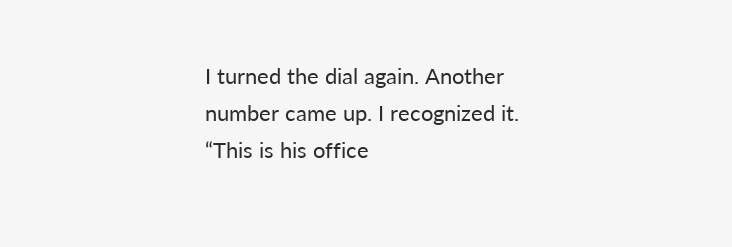I turned the dial again. Another number came up. I recognized it. “This is his office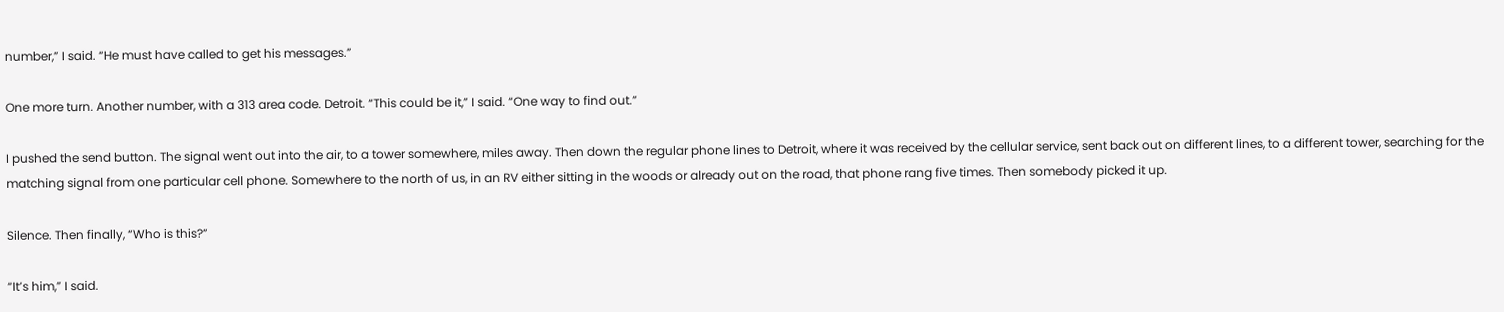number,” I said. “He must have called to get his messages.”

One more turn. Another number, with a 313 area code. Detroit. “This could be it,” I said. “One way to find out.”

I pushed the send button. The signal went out into the air, to a tower somewhere, miles away. Then down the regular phone lines to Detroit, where it was received by the cellular service, sent back out on different lines, to a different tower, searching for the matching signal from one particular cell phone. Somewhere to the north of us, in an RV either sitting in the woods or already out on the road, that phone rang five times. Then somebody picked it up.

Silence. Then finally, “Who is this?”

“It’s him,” I said.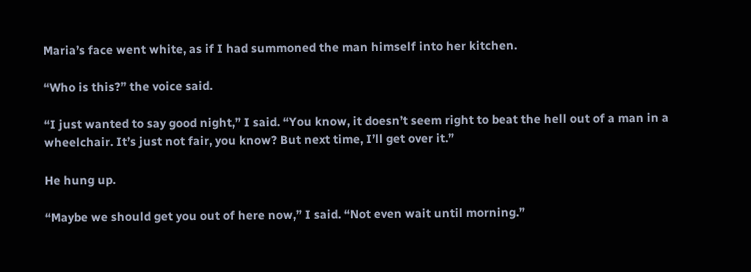Maria’s face went white, as if I had summoned the man himself into her kitchen.

“Who is this?” the voice said.

“I just wanted to say good night,” I said. “You know, it doesn’t seem right to beat the hell out of a man in a wheelchair. It’s just not fair, you know? But next time, I’ll get over it.”

He hung up.

“Maybe we should get you out of here now,” I said. “Not even wait until morning.”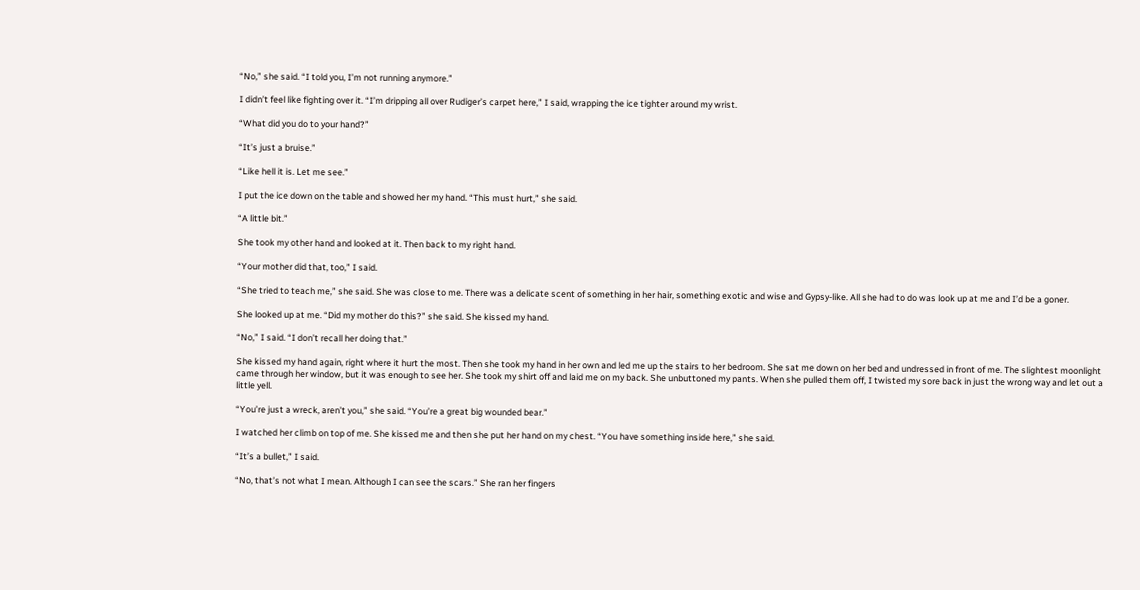“No,” she said. “I told you, I’m not running anymore.”

I didn’t feel like fighting over it. “I’m dripping all over Rudiger’s carpet here,” I said, wrapping the ice tighter around my wrist.

“What did you do to your hand?”

“It’s just a bruise.”

“Like hell it is. Let me see.”

I put the ice down on the table and showed her my hand. “This must hurt,” she said.

“A little bit.”

She took my other hand and looked at it. Then back to my right hand.

“Your mother did that, too,” I said.

“She tried to teach me,” she said. She was close to me. There was a delicate scent of something in her hair, something exotic and wise and Gypsy-like. All she had to do was look up at me and I’d be a goner.

She looked up at me. “Did my mother do this?” she said. She kissed my hand.

“No,” I said. “I don’t recall her doing that.”

She kissed my hand again, right where it hurt the most. Then she took my hand in her own and led me up the stairs to her bedroom. She sat me down on her bed and undressed in front of me. The slightest moonlight came through her window, but it was enough to see her. She took my shirt off and laid me on my back. She unbuttoned my pants. When she pulled them off, I twisted my sore back in just the wrong way and let out a little yell.

“You’re just a wreck, aren’t you,” she said. “You’re a great big wounded bear.”

I watched her climb on top of me. She kissed me and then she put her hand on my chest. “You have something inside here,” she said.

“It’s a bullet,” I said.

“No, that’s not what I mean. Although I can see the scars.” She ran her fingers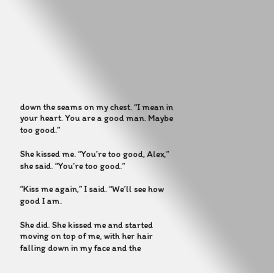down the seams on my chest. “I mean in your heart. You are a good man. Maybe too good.”

She kissed me. “You’re too good, Alex,” she said. “You’re too good.”

“Kiss me again,” I said. “We’ll see how good I am.

She did. She kissed me and started moving on top of me, with her hair falling down in my face and the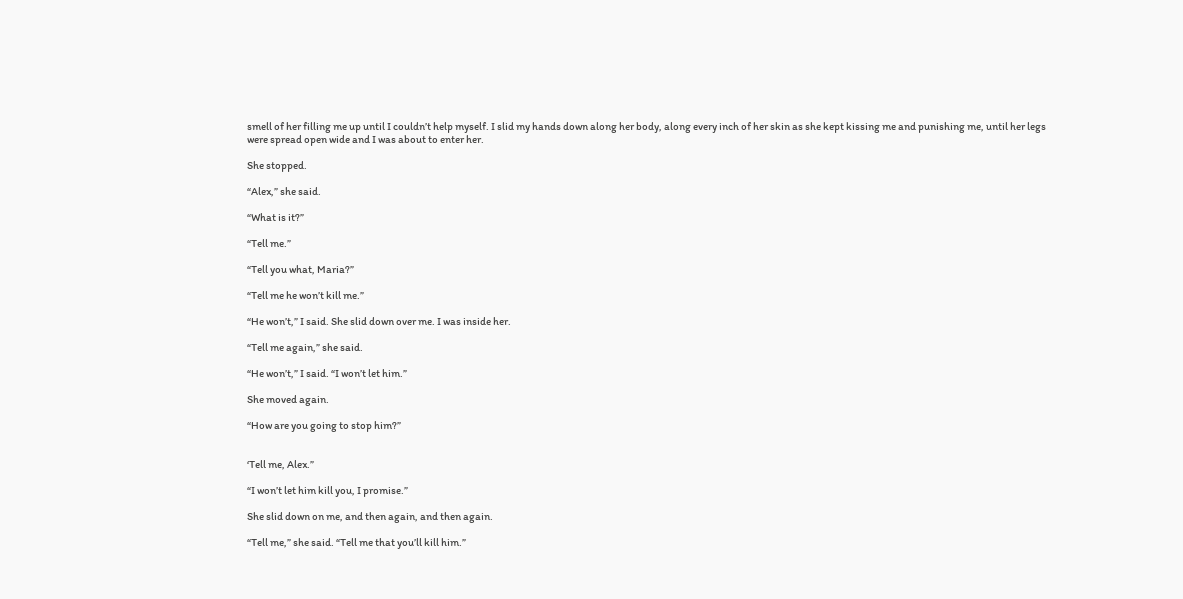smell of her filling me up until I couldn’t help myself. I slid my hands down along her body, along every inch of her skin as she kept kissing me and punishing me, until her legs were spread open wide and I was about to enter her.

She stopped.

“Alex,” she said.

“What is it?”

“Tell me.”

“Tell you what, Maria?”

“Tell me he won’t kill me.”

“He won’t,” I said. She slid down over me. I was inside her.

“Tell me again,” she said.

“He won’t,” I said. “I won’t let him.”

She moved again.

“How are you going to stop him?”


‘Tell me, Alex.”

“I won’t let him kill you, I promise.”

She slid down on me, and then again, and then again.

“Tell me,” she said. “Tell me that you’ll kill him.”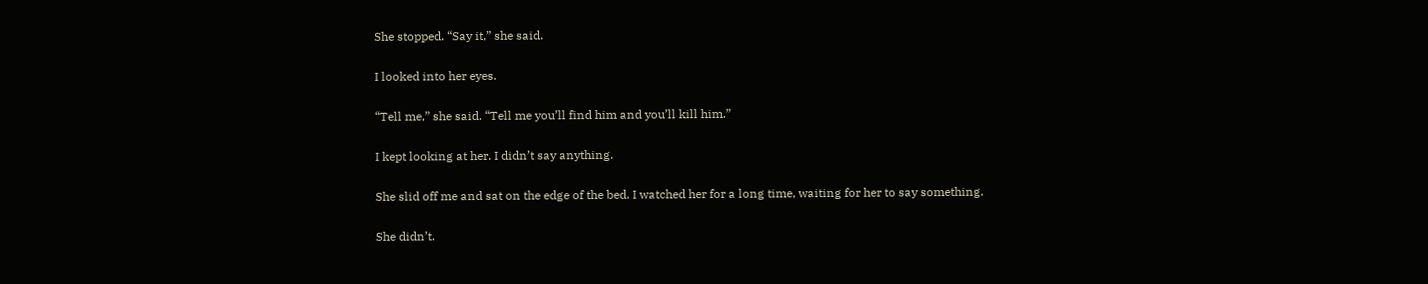She stopped. “Say it,” she said.

I looked into her eyes.

“Tell me,” she said. “Tell me you’ll find him and you’ll kill him.”

I kept looking at her. I didn’t say anything.

She slid off me and sat on the edge of the bed. I watched her for a long time, waiting for her to say something.

She didn’t.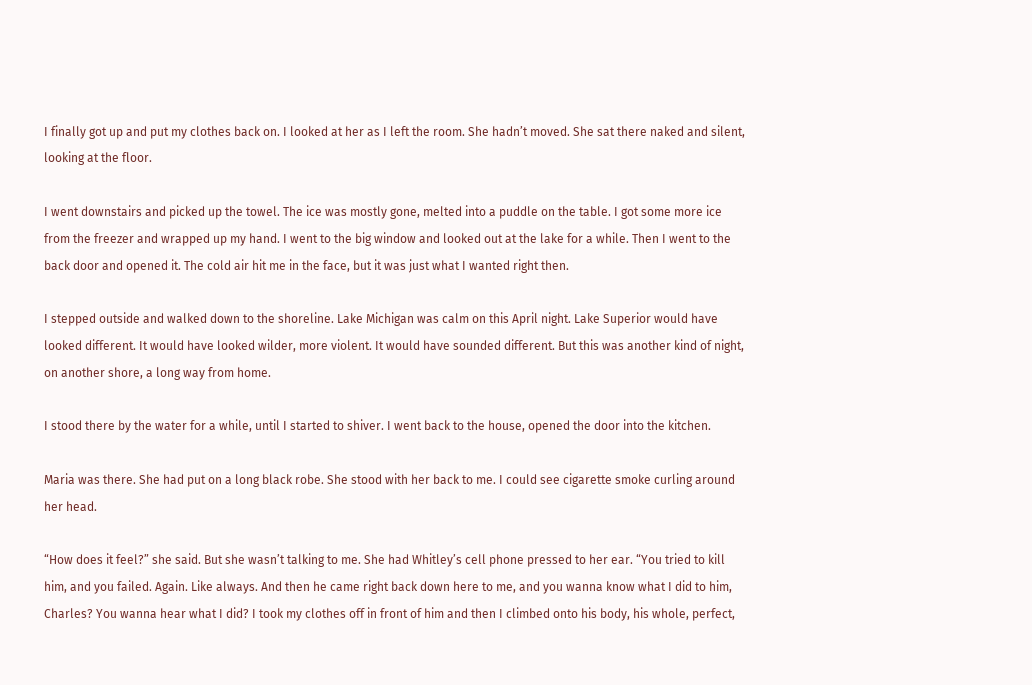I finally got up and put my clothes back on. I looked at her as I left the room. She hadn’t moved. She sat there naked and silent, looking at the floor.

I went downstairs and picked up the towel. The ice was mostly gone, melted into a puddle on the table. I got some more ice from the freezer and wrapped up my hand. I went to the big window and looked out at the lake for a while. Then I went to the back door and opened it. The cold air hit me in the face, but it was just what I wanted right then.

I stepped outside and walked down to the shoreline. Lake Michigan was calm on this April night. Lake Superior would have looked different. It would have looked wilder, more violent. It would have sounded different. But this was another kind of night, on another shore, a long way from home.

I stood there by the water for a while, until I started to shiver. I went back to the house, opened the door into the kitchen.

Maria was there. She had put on a long black robe. She stood with her back to me. I could see cigarette smoke curling around her head.

“How does it feel?” she said. But she wasn’t talking to me. She had Whitley’s cell phone pressed to her ear. “You tried to kill him, and you failed. Again. Like always. And then he came right back down here to me, and you wanna know what I did to him, Charles? You wanna hear what I did? I took my clothes off in front of him and then I climbed onto his body, his whole, perfect,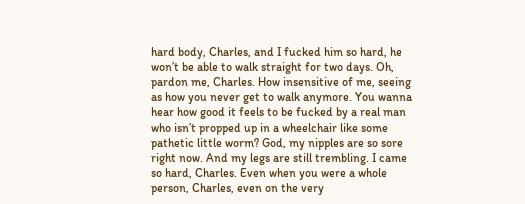hard body, Charles, and I fucked him so hard, he won’t be able to walk straight for two days. Oh, pardon me, Charles. How insensitive of me, seeing as how you never get to walk anymore. You wanna hear how good it feels to be fucked by a real man who isn’t propped up in a wheelchair like some pathetic little worm? God, my nipples are so sore right now. And my legs are still trembling. I came so hard, Charles. Even when you were a whole person, Charles, even on the very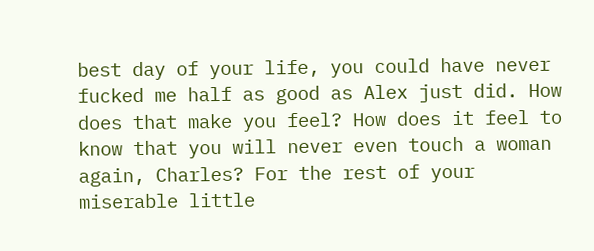best day of your life, you could have never fucked me half as good as Alex just did. How does that make you feel? How does it feel to know that you will never even touch a woman again, Charles? For the rest of your miserable little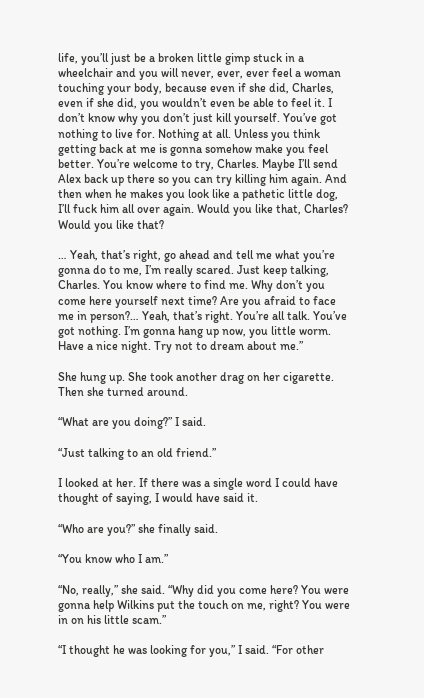life, you’ll just be a broken little gimp stuck in a wheelchair and you will never, ever, ever feel a woman touching your body, because even if she did, Charles, even if she did, you wouldn’t even be able to feel it. I don’t know why you don’t just kill yourself. You’ve got nothing to live for. Nothing at all. Unless you think getting back at me is gonna somehow make you feel better. You’re welcome to try, Charles. Maybe I’ll send Alex back up there so you can try killing him again. And then when he makes you look like a pathetic little dog, I’ll fuck him all over again. Would you like that, Charles? Would you like that?

… Yeah, that’s right, go ahead and tell me what you’re gonna do to me, I’m really scared. Just keep talking, Charles. You know where to find me. Why don’t you come here yourself next time? Are you afraid to face me in person?… Yeah, that’s right. You’re all talk. You’ve got nothing. I’m gonna hang up now, you little worm. Have a nice night. Try not to dream about me.”

She hung up. She took another drag on her cigarette. Then she turned around.

“What are you doing?” I said.

“Just talking to an old friend.”

I looked at her. If there was a single word I could have thought of saying, I would have said it.

“Who are you?” she finally said.

“You know who I am.”

“No, really,” she said. “Why did you come here? You were gonna help Wilkins put the touch on me, right? You were in on his little scam.”

“I thought he was looking for you,” I said. “For other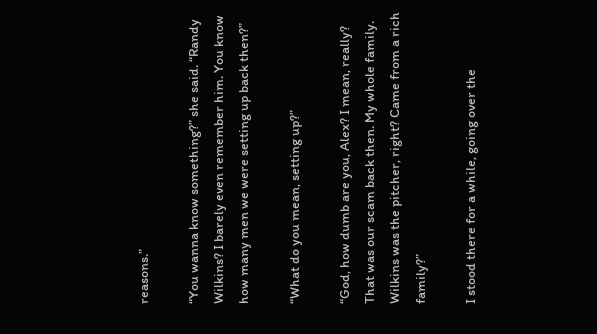reasons.”

“You wanna know something?” she said. “Randy Wilkins? I barely even remember him. You know how many men we were setting up back then?”

“What do you mean, setting up?”

“God, how dumb are you, Alex? I mean, really? That was our scam back then. My whole family. Wilkins was the pitcher, right? Came from a rich family?”

I stood there for a while, going over the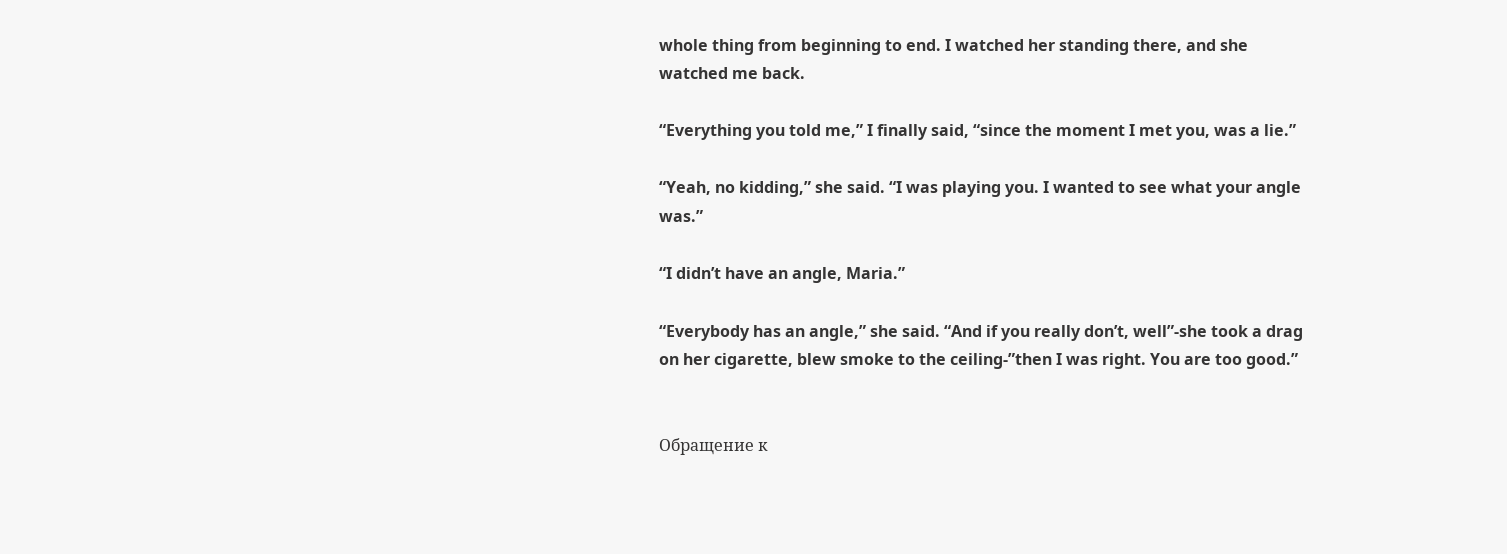whole thing from beginning to end. I watched her standing there, and she watched me back.

“Everything you told me,” I finally said, “since the moment I met you, was a lie.”

“Yeah, no kidding,” she said. “I was playing you. I wanted to see what your angle was.”

“I didn’t have an angle, Maria.”

“Everybody has an angle,” she said. “And if you really don’t, well”-she took a drag on her cigarette, blew smoke to the ceiling-”then I was right. You are too good.”


Обращение к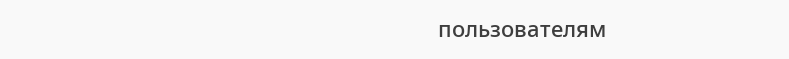пользователям